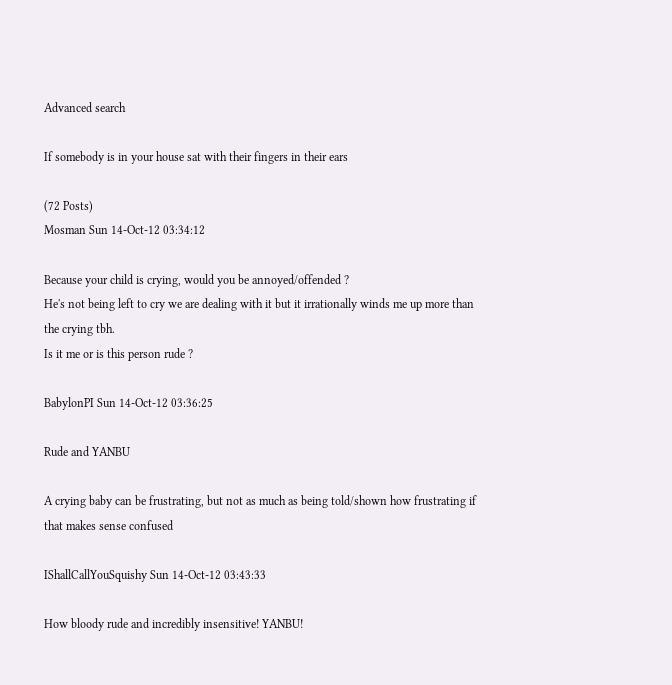Advanced search

If somebody is in your house sat with their fingers in their ears

(72 Posts)
Mosman Sun 14-Oct-12 03:34:12

Because your child is crying, would you be annoyed/offended ?
He's not being left to cry we are dealing with it but it irrationally winds me up more than the crying tbh.
Is it me or is this person rude ?

BabylonPI Sun 14-Oct-12 03:36:25

Rude and YANBU

A crying baby can be frustrating, but not as much as being told/shown how frustrating if that makes sense confused

IShallCallYouSquishy Sun 14-Oct-12 03:43:33

How bloody rude and incredibly insensitive! YANBU!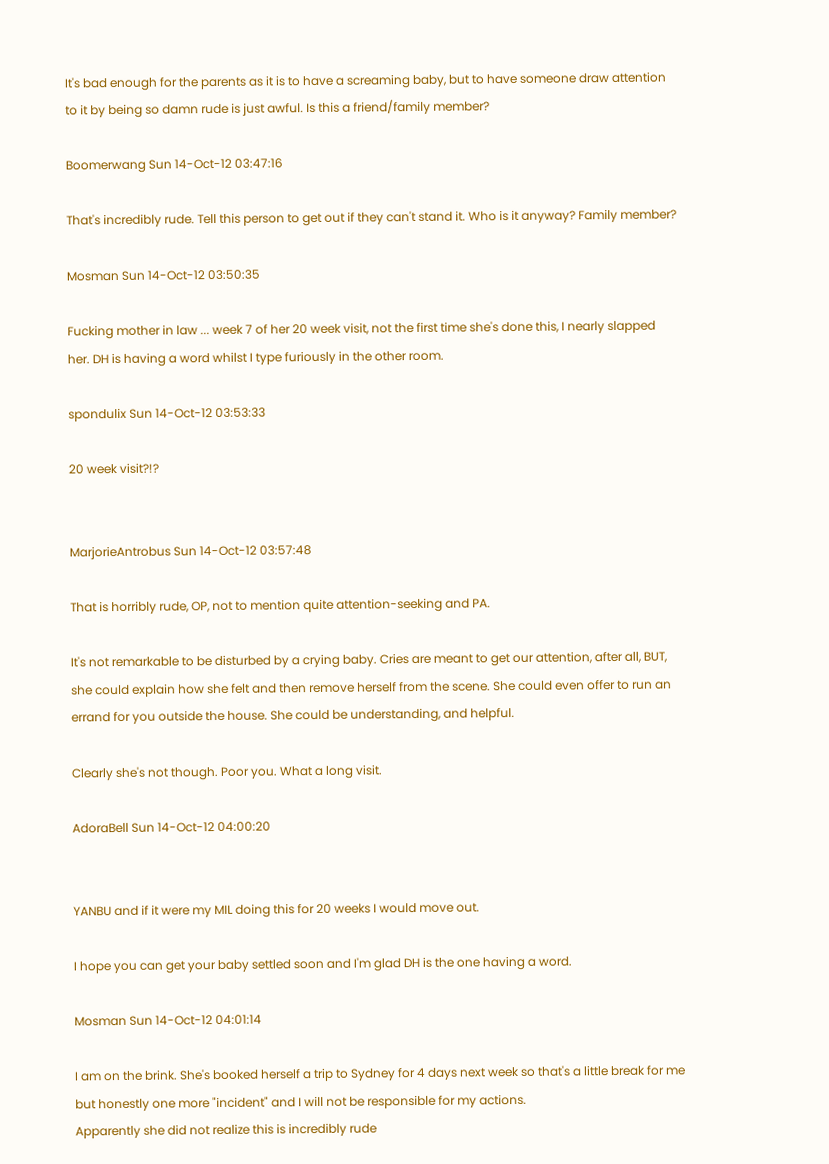It's bad enough for the parents as it is to have a screaming baby, but to have someone draw attention to it by being so damn rude is just awful. Is this a friend/family member?

Boomerwang Sun 14-Oct-12 03:47:16

That's incredibly rude. Tell this person to get out if they can't stand it. Who is it anyway? Family member?

Mosman Sun 14-Oct-12 03:50:35

Fucking mother in law ... week 7 of her 20 week visit, not the first time she's done this, I nearly slapped her. DH is having a word whilst I type furiously in the other room.

spondulix Sun 14-Oct-12 03:53:33

20 week visit?!?


MarjorieAntrobus Sun 14-Oct-12 03:57:48

That is horribly rude, OP, not to mention quite attention-seeking and PA.

It's not remarkable to be disturbed by a crying baby. Cries are meant to get our attention, after all, BUT, she could explain how she felt and then remove herself from the scene. She could even offer to run an errand for you outside the house. She could be understanding, and helpful.

Clearly she's not though. Poor you. What a long visit.

AdoraBell Sun 14-Oct-12 04:00:20


YANBU and if it were my MIL doing this for 20 weeks I would move out.

I hope you can get your baby settled soon and I'm glad DH is the one having a word.

Mosman Sun 14-Oct-12 04:01:14

I am on the brink. She's booked herself a trip to Sydney for 4 days next week so that's a little break for me but honestly one more "incident" and I will not be responsible for my actions.
Apparently she did not realize this is incredibly rude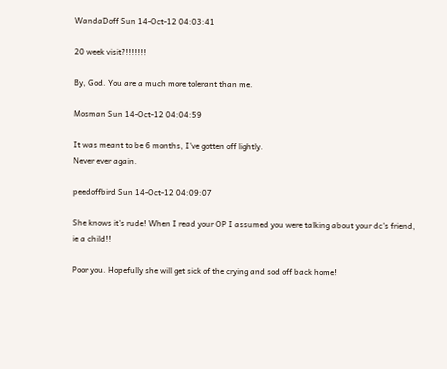WandaDoff Sun 14-Oct-12 04:03:41

20 week visit?!!!!!!!

By, God. You are a much more tolerant than me.

Mosman Sun 14-Oct-12 04:04:59

It was meant to be 6 months, I've gotten off lightly.
Never ever again.

peedoffbird Sun 14-Oct-12 04:09:07

She knows it's rude! When I read your OP I assumed you were talking about your dc's friend, ie a child!!

Poor you. Hopefully she will get sick of the crying and sod off back home!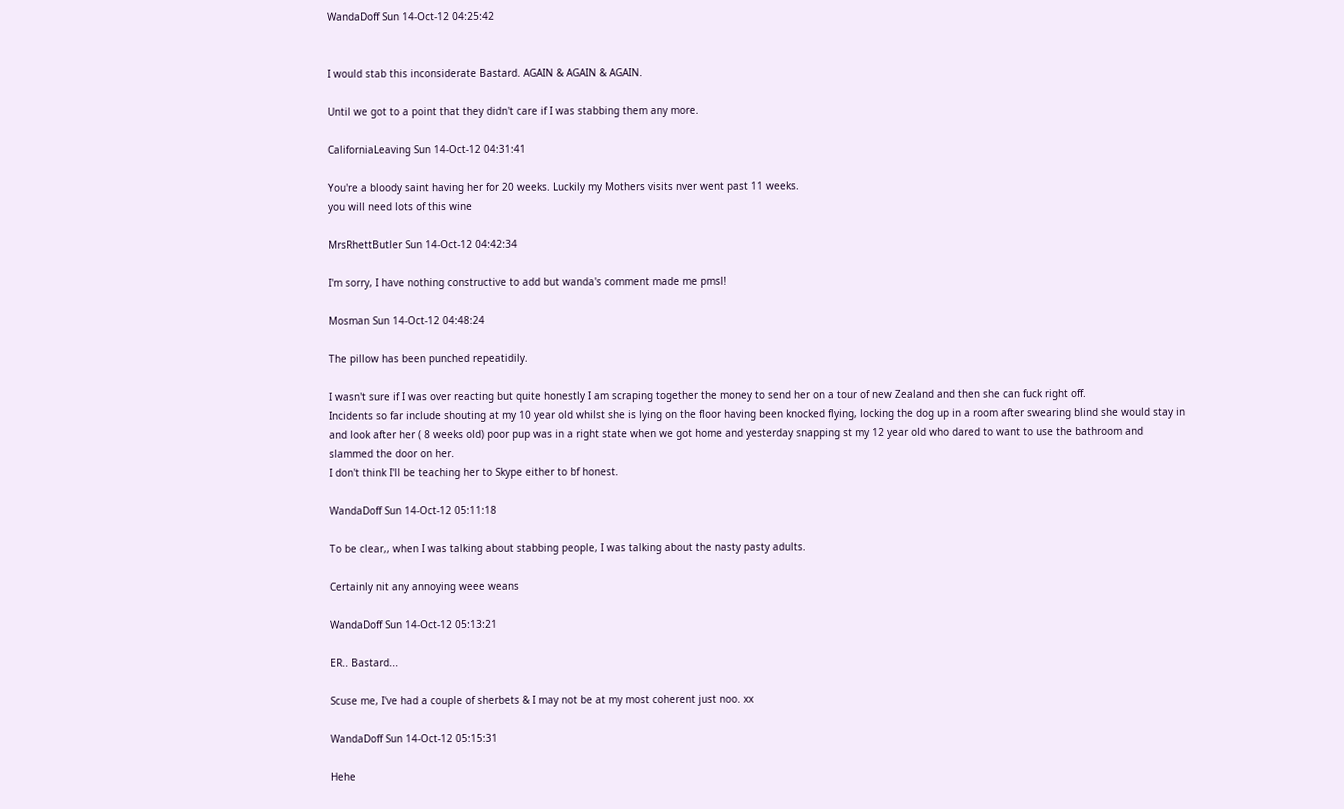WandaDoff Sun 14-Oct-12 04:25:42


I would stab this inconsiderate Bastard. AGAIN & AGAIN & AGAIN.

Until we got to a point that they didn't care if I was stabbing them any more.

CaliforniaLeaving Sun 14-Oct-12 04:31:41

You're a bloody saint having her for 20 weeks. Luckily my Mothers visits nver went past 11 weeks.
you will need lots of this wine

MrsRhettButler Sun 14-Oct-12 04:42:34

I'm sorry, I have nothing constructive to add but wanda's comment made me pmsl!

Mosman Sun 14-Oct-12 04:48:24

The pillow has been punched repeatidily.

I wasn't sure if I was over reacting but quite honestly I am scraping together the money to send her on a tour of new Zealand and then she can fuck right off.
Incidents so far include shouting at my 10 year old whilst she is lying on the floor having been knocked flying, locking the dog up in a room after swearing blind she would stay in and look after her ( 8 weeks old) poor pup was in a right state when we got home and yesterday snapping st my 12 year old who dared to want to use the bathroom and slammed the door on her.
I don't think I'll be teaching her to Skype either to bf honest.

WandaDoff Sun 14-Oct-12 05:11:18

To be clear,, when I was talking about stabbing people, I was talking about the nasty pasty adults.

Certainly nit any annoying weee weans

WandaDoff Sun 14-Oct-12 05:13:21

ER.. Bastard...

Scuse me, I've had a couple of sherbets & I may not be at my most coherent just noo. xx

WandaDoff Sun 14-Oct-12 05:15:31

Hehe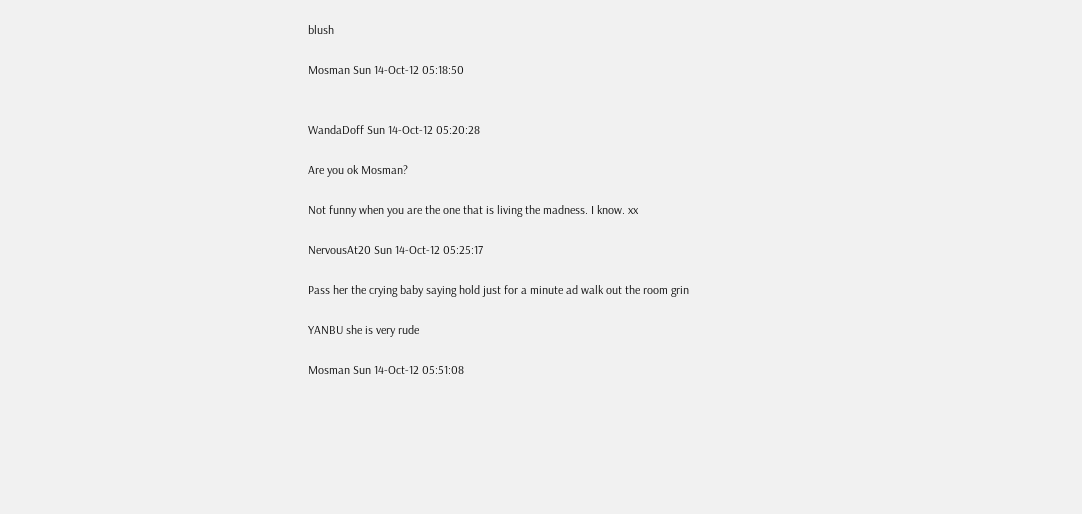blush

Mosman Sun 14-Oct-12 05:18:50


WandaDoff Sun 14-Oct-12 05:20:28

Are you ok Mosman?

Not funny when you are the one that is living the madness. I know. xx

NervousAt20 Sun 14-Oct-12 05:25:17

Pass her the crying baby saying hold just for a minute ad walk out the room grin

YANBU she is very rude

Mosman Sun 14-Oct-12 05:51:08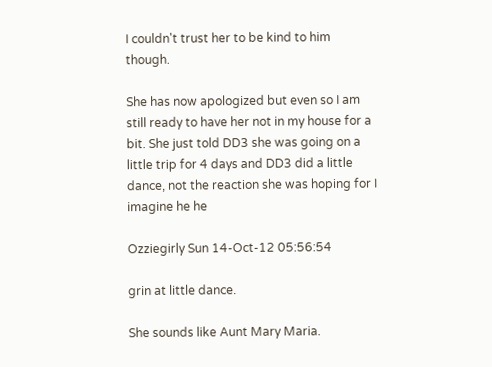I couldn't trust her to be kind to him though.

She has now apologized but even so I am still ready to have her not in my house for a bit. She just told DD3 she was going on a little trip for 4 days and DD3 did a little dance, not the reaction she was hoping for I imagine he he

Ozziegirly Sun 14-Oct-12 05:56:54

grin at little dance.

She sounds like Aunt Mary Maria.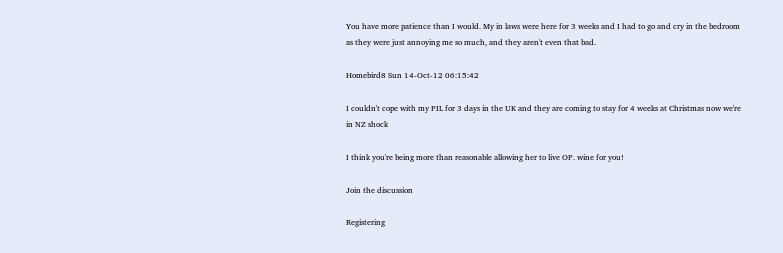You have more patience than I would. My in laws were here for 3 weeks and I had to go and cry in the bedroom as they were just annoying me so much, and they aren't even that bad.

Homebird8 Sun 14-Oct-12 06:15:42

I couldn't cope with my PIL for 3 days in the UK and they are coming to stay for 4 weeks at Christmas now we're in NZ shock

I think you're being more than reasonable allowing her to live OP. wine for you!

Join the discussion

Registering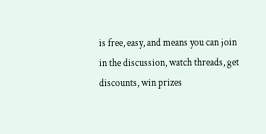is free, easy, and means you can join in the discussion, watch threads, get discounts, win prizes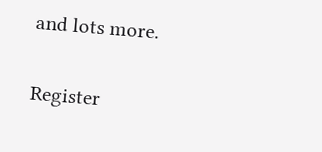and lots more.

Register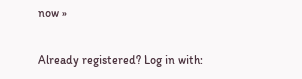now »

Already registered? Log in with: